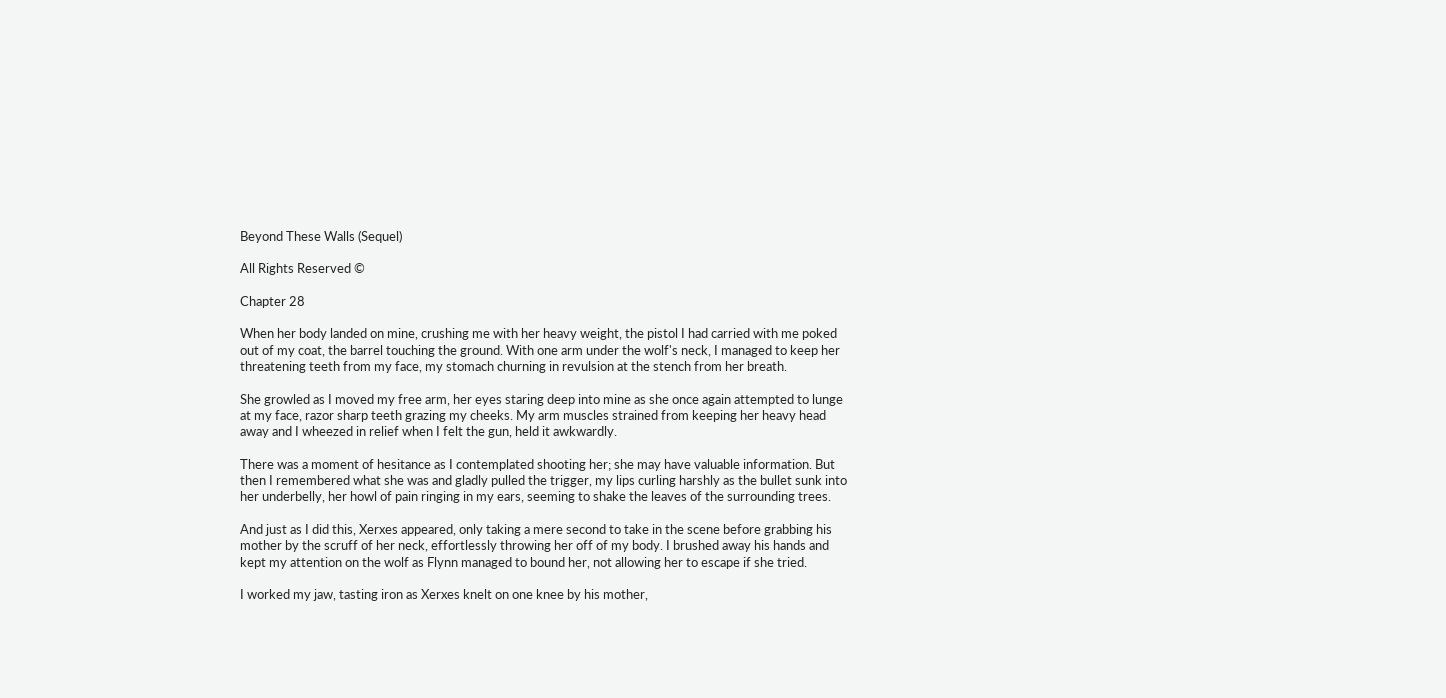Beyond These Walls (Sequel)

All Rights Reserved ©

Chapter 28

When her body landed on mine, crushing me with her heavy weight, the pistol I had carried with me poked out of my coat, the barrel touching the ground. With one arm under the wolf's neck, I managed to keep her threatening teeth from my face, my stomach churning in revulsion at the stench from her breath.

She growled as I moved my free arm, her eyes staring deep into mine as she once again attempted to lunge at my face, razor sharp teeth grazing my cheeks. My arm muscles strained from keeping her heavy head away and I wheezed in relief when I felt the gun, held it awkwardly.

There was a moment of hesitance as I contemplated shooting her; she may have valuable information. But then I remembered what she was and gladly pulled the trigger, my lips curling harshly as the bullet sunk into her underbelly, her howl of pain ringing in my ears, seeming to shake the leaves of the surrounding trees.

And just as I did this, Xerxes appeared, only taking a mere second to take in the scene before grabbing his mother by the scruff of her neck, effortlessly throwing her off of my body. I brushed away his hands and kept my attention on the wolf as Flynn managed to bound her, not allowing her to escape if she tried.

I worked my jaw, tasting iron as Xerxes knelt on one knee by his mother,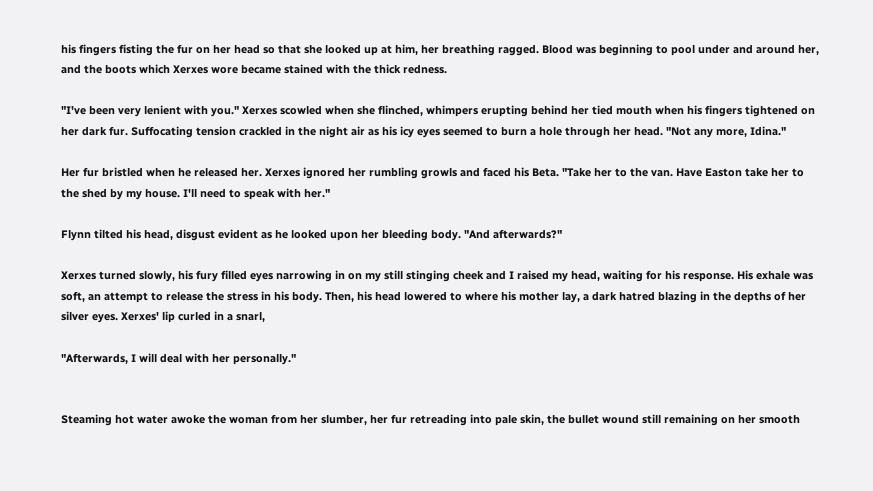his fingers fisting the fur on her head so that she looked up at him, her breathing ragged. Blood was beginning to pool under and around her, and the boots which Xerxes wore became stained with the thick redness.

"I've been very lenient with you." Xerxes scowled when she flinched, whimpers erupting behind her tied mouth when his fingers tightened on her dark fur. Suffocating tension crackled in the night air as his icy eyes seemed to burn a hole through her head. "Not any more, Idina."

Her fur bristled when he released her. Xerxes ignored her rumbling growls and faced his Beta. "Take her to the van. Have Easton take her to the shed by my house. I'll need to speak with her."

Flynn tilted his head, disgust evident as he looked upon her bleeding body. "And afterwards?"

Xerxes turned slowly, his fury filled eyes narrowing in on my still stinging cheek and I raised my head, waiting for his response. His exhale was soft, an attempt to release the stress in his body. Then, his head lowered to where his mother lay, a dark hatred blazing in the depths of her silver eyes. Xerxes' lip curled in a snarl,

"Afterwards, I will deal with her personally."


Steaming hot water awoke the woman from her slumber, her fur retreading into pale skin, the bullet wound still remaining on her smooth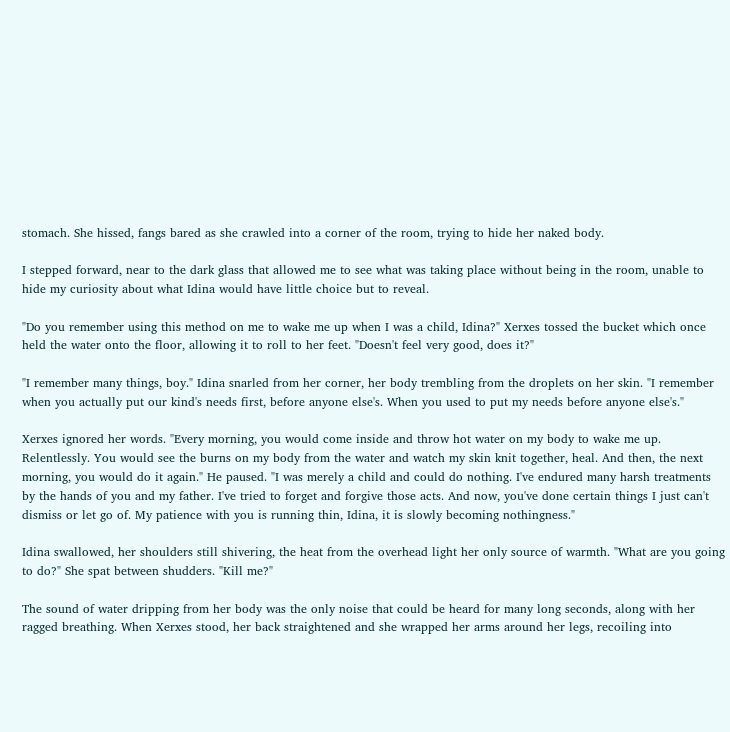stomach. She hissed, fangs bared as she crawled into a corner of the room, trying to hide her naked body.

I stepped forward, near to the dark glass that allowed me to see what was taking place without being in the room, unable to hide my curiosity about what Idina would have little choice but to reveal.

"Do you remember using this method on me to wake me up when I was a child, Idina?" Xerxes tossed the bucket which once held the water onto the floor, allowing it to roll to her feet. "Doesn't feel very good, does it?"

"I remember many things, boy." Idina snarled from her corner, her body trembling from the droplets on her skin. "I remember when you actually put our kind's needs first, before anyone else's. When you used to put my needs before anyone else's."

Xerxes ignored her words. "Every morning, you would come inside and throw hot water on my body to wake me up. Relentlessly. You would see the burns on my body from the water and watch my skin knit together, heal. And then, the next morning, you would do it again." He paused. "I was merely a child and could do nothing. I've endured many harsh treatments by the hands of you and my father. I've tried to forget and forgive those acts. And now, you've done certain things I just can't dismiss or let go of. My patience with you is running thin, Idina, it is slowly becoming nothingness."

Idina swallowed, her shoulders still shivering, the heat from the overhead light her only source of warmth. "What are you going to do?" She spat between shudders. "Kill me?"

The sound of water dripping from her body was the only noise that could be heard for many long seconds, along with her ragged breathing. When Xerxes stood, her back straightened and she wrapped her arms around her legs, recoiling into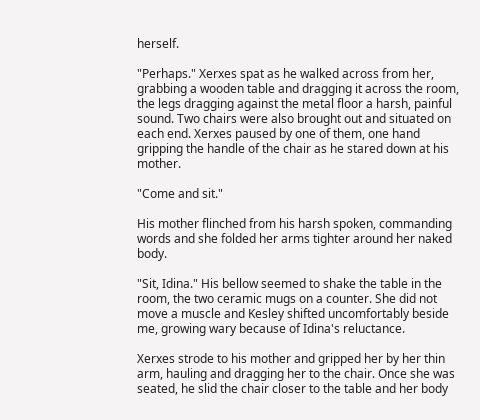herself.

"Perhaps." Xerxes spat as he walked across from her, grabbing a wooden table and dragging it across the room, the legs dragging against the metal floor a harsh, painful sound. Two chairs were also brought out and situated on each end. Xerxes paused by one of them, one hand gripping the handle of the chair as he stared down at his mother.

"Come and sit."

His mother flinched from his harsh spoken, commanding words and she folded her arms tighter around her naked body.

"Sit, Idina." His bellow seemed to shake the table in the room, the two ceramic mugs on a counter. She did not move a muscle and Kesley shifted uncomfortably beside me, growing wary because of Idina's reluctance.

Xerxes strode to his mother and gripped her by her thin arm, hauling and dragging her to the chair. Once she was seated, he slid the chair closer to the table and her body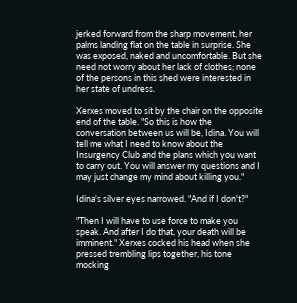jerked forward from the sharp movement, her palms landing flat on the table in surprise. She was exposed, naked and uncomfortable. But she need not worry about her lack of clothes; none of the persons in this shed were interested in her state of undress.

Xerxes moved to sit by the chair on the opposite end of the table. "So this is how the conversation between us will be, Idina. You will tell me what I need to know about the Insurgency Club and the plans which you want to carry out. You will answer my questions and I may just change my mind about killing you."

Idina's silver eyes narrowed. "And if I don't?"

"Then I will have to use force to make you speak. And after I do that, your death will be imminent." Xerxes cocked his head when she pressed trembling lips together, his tone mocking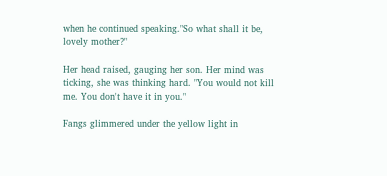when he continued speaking."So what shall it be, lovely mother?"

Her head raised, gauging her son. Her mind was ticking, she was thinking hard. "You would not kill me. You don't have it in you."

Fangs glimmered under the yellow light in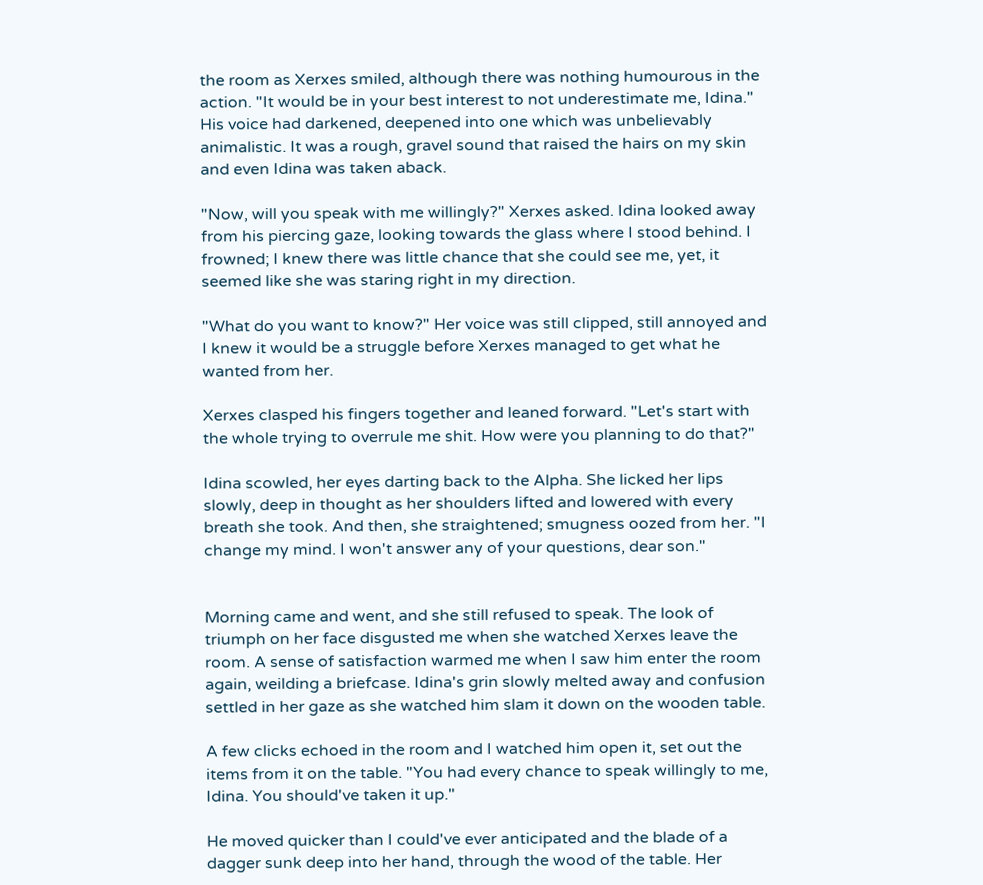the room as Xerxes smiled, although there was nothing humourous in the action. "It would be in your best interest to not underestimate me, Idina." His voice had darkened, deepened into one which was unbelievably animalistic. It was a rough, gravel sound that raised the hairs on my skin and even Idina was taken aback.

"Now, will you speak with me willingly?" Xerxes asked. Idina looked away from his piercing gaze, looking towards the glass where I stood behind. I frowned; I knew there was little chance that she could see me, yet, it seemed like she was staring right in my direction.

"What do you want to know?" Her voice was still clipped, still annoyed and I knew it would be a struggle before Xerxes managed to get what he wanted from her.

Xerxes clasped his fingers together and leaned forward. "Let's start with the whole trying to overrule me shit. How were you planning to do that?"

Idina scowled, her eyes darting back to the Alpha. She licked her lips slowly, deep in thought as her shoulders lifted and lowered with every breath she took. And then, she straightened; smugness oozed from her. "I change my mind. I won't answer any of your questions, dear son."


Morning came and went, and she still refused to speak. The look of triumph on her face disgusted me when she watched Xerxes leave the room. A sense of satisfaction warmed me when I saw him enter the room again, weilding a briefcase. Idina's grin slowly melted away and confusion settled in her gaze as she watched him slam it down on the wooden table.

A few clicks echoed in the room and I watched him open it, set out the items from it on the table. "You had every chance to speak willingly to me, Idina. You should've taken it up."

He moved quicker than I could've ever anticipated and the blade of a dagger sunk deep into her hand, through the wood of the table. Her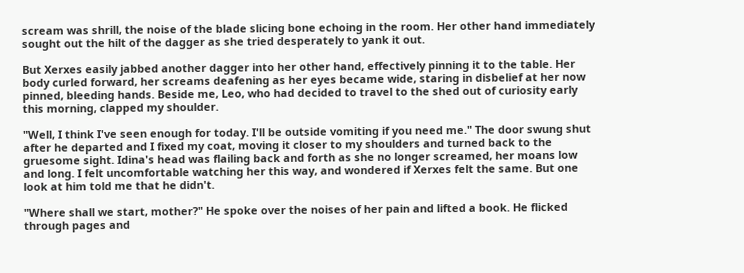scream was shrill, the noise of the blade slicing bone echoing in the room. Her other hand immediately sought out the hilt of the dagger as she tried desperately to yank it out.

But Xerxes easily jabbed another dagger into her other hand, effectively pinning it to the table. Her body curled forward, her screams deafening as her eyes became wide, staring in disbelief at her now pinned, bleeding hands. Beside me, Leo, who had decided to travel to the shed out of curiosity early this morning, clapped my shoulder.

"Well, I think I've seen enough for today. I'll be outside vomiting if you need me." The door swung shut after he departed and I fixed my coat, moving it closer to my shoulders and turned back to the gruesome sight. Idina's head was flailing back and forth as she no longer screamed, her moans low and long. I felt uncomfortable watching her this way, and wondered if Xerxes felt the same. But one look at him told me that he didn't.

"Where shall we start, mother?" He spoke over the noises of her pain and lifted a book. He flicked through pages and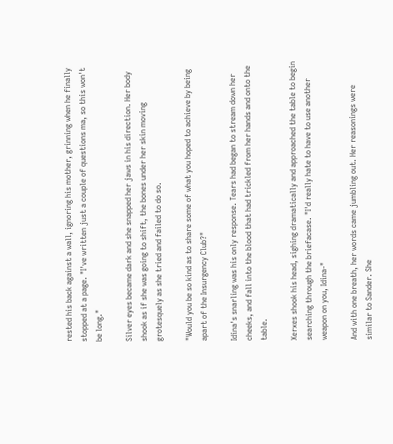rested his back against a wall, ignoring his mother, grinning when he finally stopped at a page. "I've written just a couple of questions ma, so this won't be long."

Silver eyes became dark and she snapped her jaws in his direction. Her body shook as if she was going to shift, the bones under her skin moving grotesquely as she tried and failed to do so.

"Would you be so kind as to share some of what you hoped to achieve by being apart of the Insurgency Club?"

Idina's snarling was his only response. Tears had began to stream down her cheeks, and fall into the blood that had trickled from her hands and onto the table.

Xerxes shook his head, sighing dramatically and approached the table to begin searching through the briefacase. "I'd really hate to have to use another weapon on you, Idina-"

And with one breath, her words came jumbling out. Her reasonings were similar to Sander. She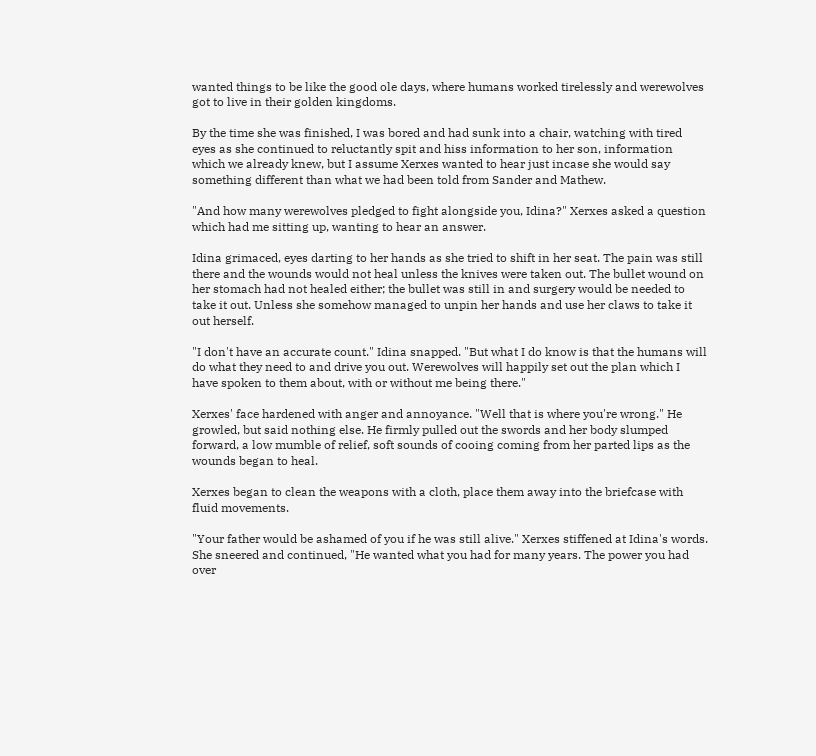wanted things to be like the good ole days, where humans worked tirelessly and werewolves got to live in their golden kingdoms.

By the time she was finished, I was bored and had sunk into a chair, watching with tired eyes as she continued to reluctantly spit and hiss information to her son, information which we already knew, but I assume Xerxes wanted to hear just incase she would say something different than what we had been told from Sander and Mathew.

"And how many werewolves pledged to fight alongside you, Idina?" Xerxes asked a question which had me sitting up, wanting to hear an answer.

Idina grimaced, eyes darting to her hands as she tried to shift in her seat. The pain was still there and the wounds would not heal unless the knives were taken out. The bullet wound on her stomach had not healed either; the bullet was still in and surgery would be needed to take it out. Unless she somehow managed to unpin her hands and use her claws to take it out herself.

"I don't have an accurate count." Idina snapped. "But what I do know is that the humans will do what they need to and drive you out. Werewolves will happily set out the plan which I have spoken to them about, with or without me being there."

Xerxes' face hardened with anger and annoyance. "Well that is where you're wrong." He growled, but said nothing else. He firmly pulled out the swords and her body slumped forward, a low mumble of relief, soft sounds of cooing coming from her parted lips as the wounds began to heal.

Xerxes began to clean the weapons with a cloth, place them away into the briefcase with fluid movements.

"Your father would be ashamed of you if he was still alive." Xerxes stiffened at Idina's words. She sneered and continued, "He wanted what you had for many years. The power you had over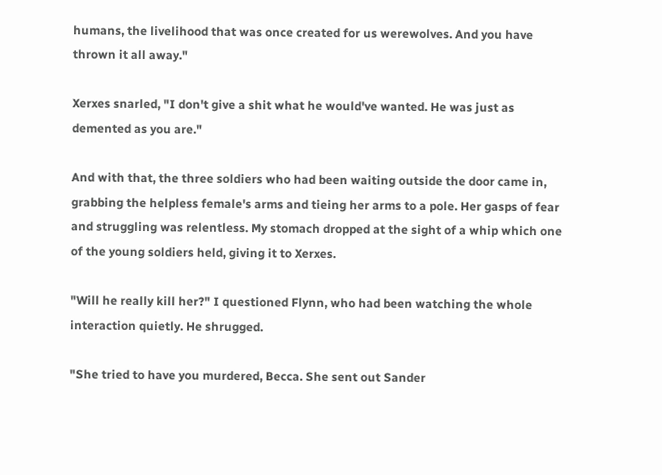humans, the livelihood that was once created for us werewolves. And you have thrown it all away."

Xerxes snarled, "I don't give a shit what he would've wanted. He was just as demented as you are."

And with that, the three soldiers who had been waiting outside the door came in, grabbing the helpless female's arms and tieing her arms to a pole. Her gasps of fear and struggling was relentless. My stomach dropped at the sight of a whip which one of the young soldiers held, giving it to Xerxes.

"Will he really kill her?" I questioned Flynn, who had been watching the whole interaction quietly. He shrugged.

"She tried to have you murdered, Becca. She sent out Sander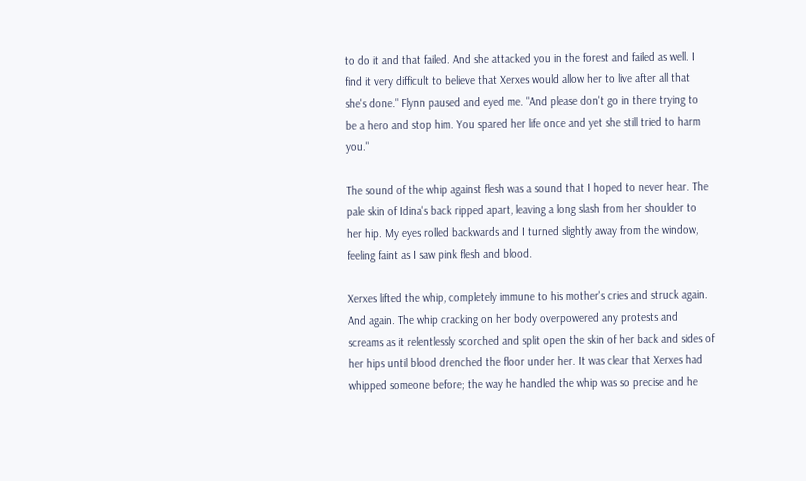to do it and that failed. And she attacked you in the forest and failed as well. I find it very difficult to believe that Xerxes would allow her to live after all that she's done." Flynn paused and eyed me. "And please don't go in there trying to be a hero and stop him. You spared her life once and yet she still tried to harm you."

The sound of the whip against flesh was a sound that I hoped to never hear. The pale skin of Idina's back ripped apart, leaving a long slash from her shoulder to her hip. My eyes rolled backwards and I turned slightly away from the window, feeling faint as I saw pink flesh and blood.

Xerxes lifted the whip, completely immune to his mother's cries and struck again. And again. The whip cracking on her body overpowered any protests and screams as it relentlessly scorched and split open the skin of her back and sides of her hips until blood drenched the floor under her. It was clear that Xerxes had whipped someone before; the way he handled the whip was so precise and he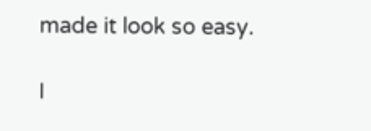made it look so easy.

I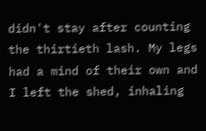didn't stay after counting the thirtieth lash. My legs had a mind of their own and I left the shed, inhaling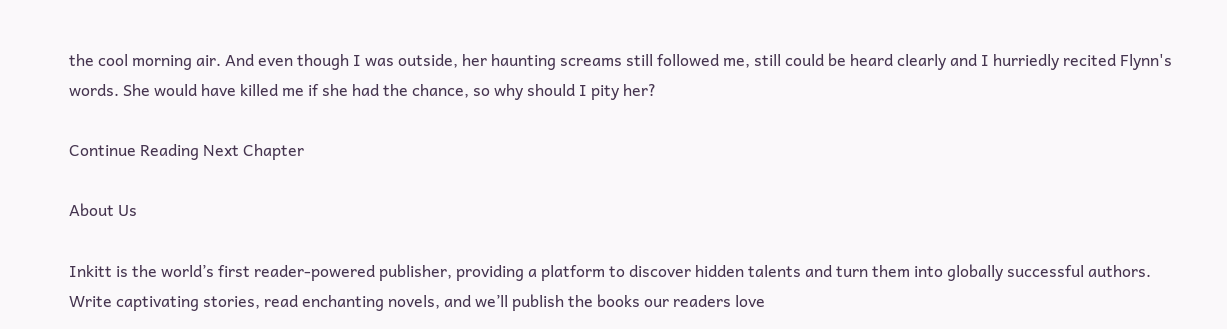the cool morning air. And even though I was outside, her haunting screams still followed me, still could be heard clearly and I hurriedly recited Flynn's words. She would have killed me if she had the chance, so why should I pity her?

Continue Reading Next Chapter

About Us

Inkitt is the world’s first reader-powered publisher, providing a platform to discover hidden talents and turn them into globally successful authors. Write captivating stories, read enchanting novels, and we’ll publish the books our readers love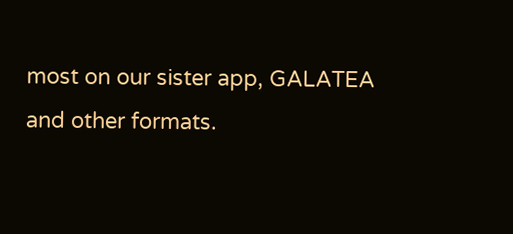most on our sister app, GALATEA and other formats.